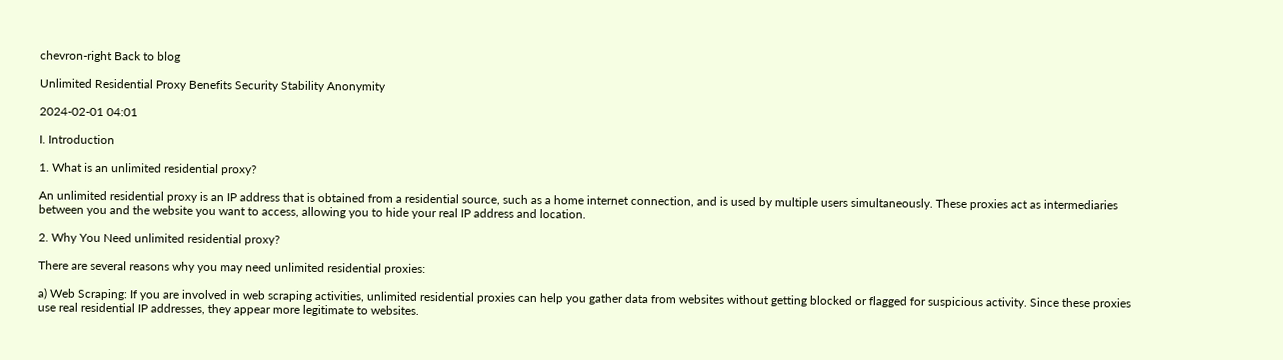chevron-right Back to blog

Unlimited Residential Proxy Benefits Security Stability Anonymity

2024-02-01 04:01

I. Introduction

1. What is an unlimited residential proxy?

An unlimited residential proxy is an IP address that is obtained from a residential source, such as a home internet connection, and is used by multiple users simultaneously. These proxies act as intermediaries between you and the website you want to access, allowing you to hide your real IP address and location.

2. Why You Need unlimited residential proxy?

There are several reasons why you may need unlimited residential proxies:

a) Web Scraping: If you are involved in web scraping activities, unlimited residential proxies can help you gather data from websites without getting blocked or flagged for suspicious activity. Since these proxies use real residential IP addresses, they appear more legitimate to websites.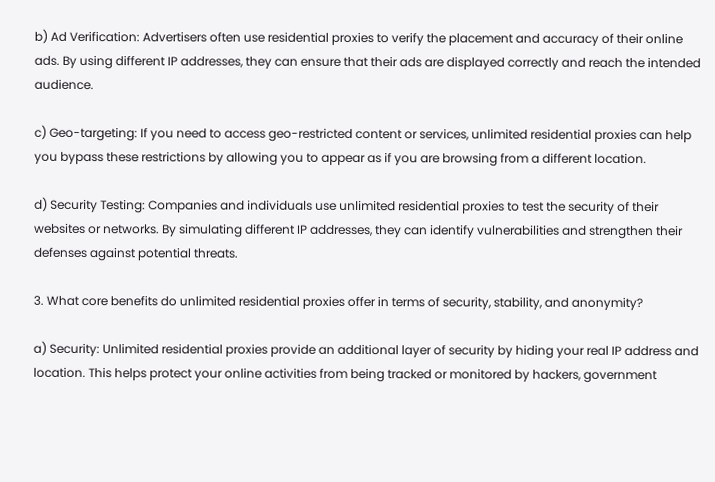b) Ad Verification: Advertisers often use residential proxies to verify the placement and accuracy of their online ads. By using different IP addresses, they can ensure that their ads are displayed correctly and reach the intended audience.

c) Geo-targeting: If you need to access geo-restricted content or services, unlimited residential proxies can help you bypass these restrictions by allowing you to appear as if you are browsing from a different location.

d) Security Testing: Companies and individuals use unlimited residential proxies to test the security of their websites or networks. By simulating different IP addresses, they can identify vulnerabilities and strengthen their defenses against potential threats.

3. What core benefits do unlimited residential proxies offer in terms of security, stability, and anonymity?

a) Security: Unlimited residential proxies provide an additional layer of security by hiding your real IP address and location. This helps protect your online activities from being tracked or monitored by hackers, government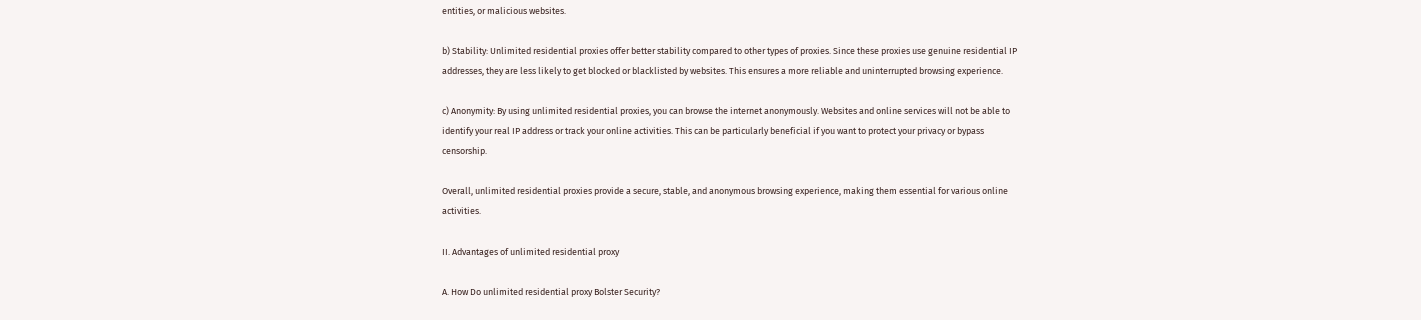entities, or malicious websites.

b) Stability: Unlimited residential proxies offer better stability compared to other types of proxies. Since these proxies use genuine residential IP addresses, they are less likely to get blocked or blacklisted by websites. This ensures a more reliable and uninterrupted browsing experience.

c) Anonymity: By using unlimited residential proxies, you can browse the internet anonymously. Websites and online services will not be able to identify your real IP address or track your online activities. This can be particularly beneficial if you want to protect your privacy or bypass censorship.

Overall, unlimited residential proxies provide a secure, stable, and anonymous browsing experience, making them essential for various online activities.

II. Advantages of unlimited residential proxy

A. How Do unlimited residential proxy Bolster Security?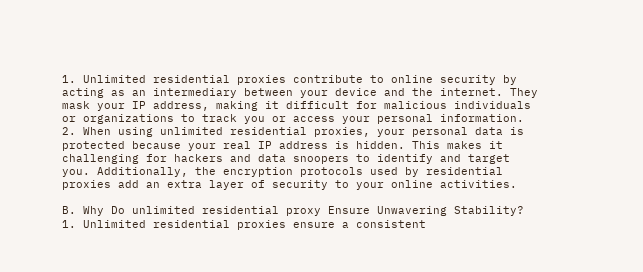1. Unlimited residential proxies contribute to online security by acting as an intermediary between your device and the internet. They mask your IP address, making it difficult for malicious individuals or organizations to track you or access your personal information.
2. When using unlimited residential proxies, your personal data is protected because your real IP address is hidden. This makes it challenging for hackers and data snoopers to identify and target you. Additionally, the encryption protocols used by residential proxies add an extra layer of security to your online activities.

B. Why Do unlimited residential proxy Ensure Unwavering Stability?
1. Unlimited residential proxies ensure a consistent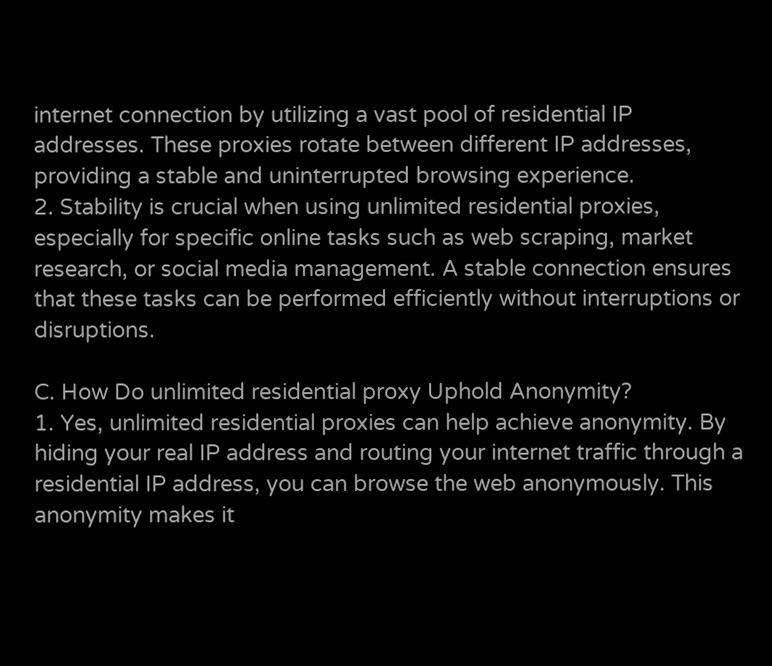internet connection by utilizing a vast pool of residential IP addresses. These proxies rotate between different IP addresses, providing a stable and uninterrupted browsing experience.
2. Stability is crucial when using unlimited residential proxies, especially for specific online tasks such as web scraping, market research, or social media management. A stable connection ensures that these tasks can be performed efficiently without interruptions or disruptions.

C. How Do unlimited residential proxy Uphold Anonymity?
1. Yes, unlimited residential proxies can help achieve anonymity. By hiding your real IP address and routing your internet traffic through a residential IP address, you can browse the web anonymously. This anonymity makes it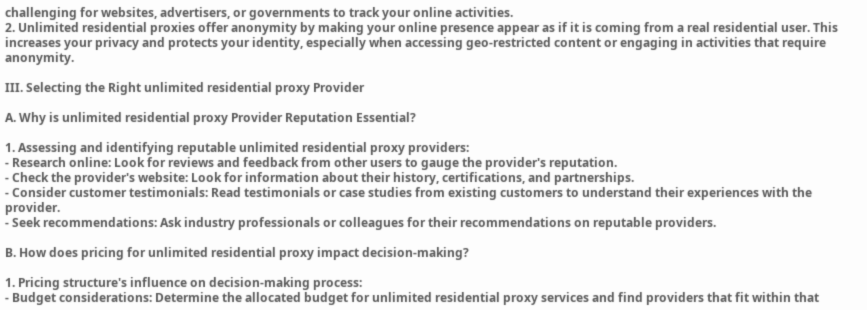challenging for websites, advertisers, or governments to track your online activities.
2. Unlimited residential proxies offer anonymity by making your online presence appear as if it is coming from a real residential user. This increases your privacy and protects your identity, especially when accessing geo-restricted content or engaging in activities that require anonymity.

III. Selecting the Right unlimited residential proxy Provider

A. Why is unlimited residential proxy Provider Reputation Essential?

1. Assessing and identifying reputable unlimited residential proxy providers:
- Research online: Look for reviews and feedback from other users to gauge the provider's reputation.
- Check the provider's website: Look for information about their history, certifications, and partnerships.
- Consider customer testimonials: Read testimonials or case studies from existing customers to understand their experiences with the provider.
- Seek recommendations: Ask industry professionals or colleagues for their recommendations on reputable providers.

B. How does pricing for unlimited residential proxy impact decision-making?

1. Pricing structure's influence on decision-making process:
- Budget considerations: Determine the allocated budget for unlimited residential proxy services and find providers that fit within that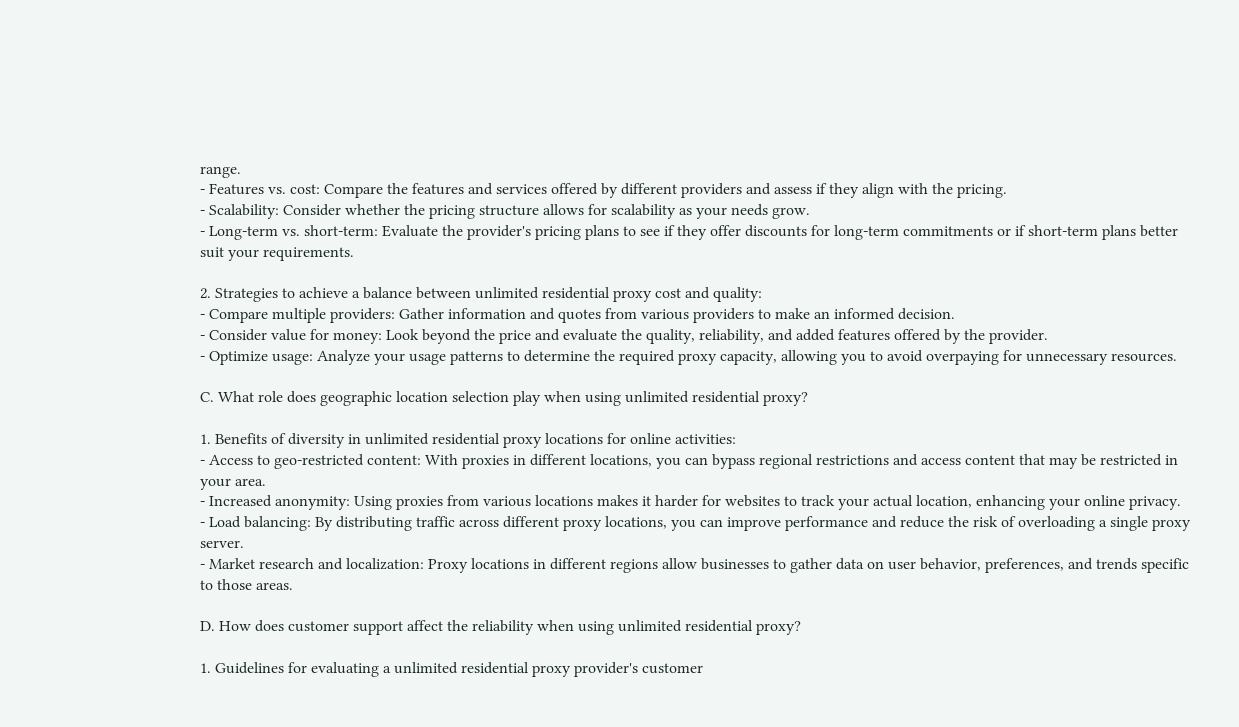range.
- Features vs. cost: Compare the features and services offered by different providers and assess if they align with the pricing.
- Scalability: Consider whether the pricing structure allows for scalability as your needs grow.
- Long-term vs. short-term: Evaluate the provider's pricing plans to see if they offer discounts for long-term commitments or if short-term plans better suit your requirements.

2. Strategies to achieve a balance between unlimited residential proxy cost and quality:
- Compare multiple providers: Gather information and quotes from various providers to make an informed decision.
- Consider value for money: Look beyond the price and evaluate the quality, reliability, and added features offered by the provider.
- Optimize usage: Analyze your usage patterns to determine the required proxy capacity, allowing you to avoid overpaying for unnecessary resources.

C. What role does geographic location selection play when using unlimited residential proxy?

1. Benefits of diversity in unlimited residential proxy locations for online activities:
- Access to geo-restricted content: With proxies in different locations, you can bypass regional restrictions and access content that may be restricted in your area.
- Increased anonymity: Using proxies from various locations makes it harder for websites to track your actual location, enhancing your online privacy.
- Load balancing: By distributing traffic across different proxy locations, you can improve performance and reduce the risk of overloading a single proxy server.
- Market research and localization: Proxy locations in different regions allow businesses to gather data on user behavior, preferences, and trends specific to those areas.

D. How does customer support affect the reliability when using unlimited residential proxy?

1. Guidelines for evaluating a unlimited residential proxy provider's customer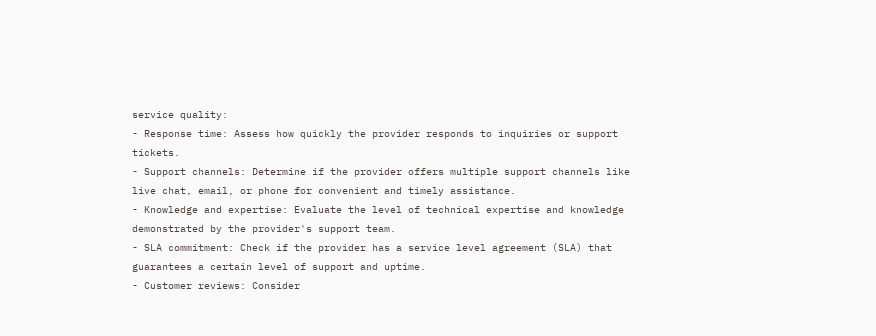service quality:
- Response time: Assess how quickly the provider responds to inquiries or support tickets.
- Support channels: Determine if the provider offers multiple support channels like live chat, email, or phone for convenient and timely assistance.
- Knowledge and expertise: Evaluate the level of technical expertise and knowledge demonstrated by the provider's support team.
- SLA commitment: Check if the provider has a service level agreement (SLA) that guarantees a certain level of support and uptime.
- Customer reviews: Consider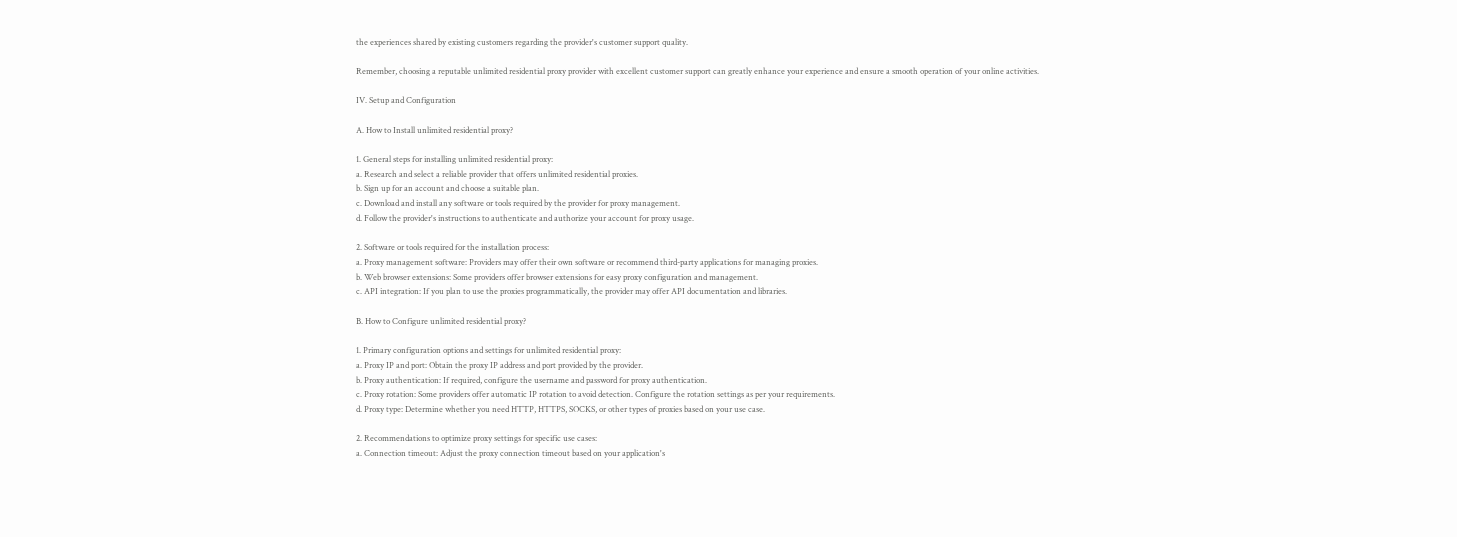the experiences shared by existing customers regarding the provider's customer support quality.

Remember, choosing a reputable unlimited residential proxy provider with excellent customer support can greatly enhance your experience and ensure a smooth operation of your online activities.

IV. Setup and Configuration

A. How to Install unlimited residential proxy?

1. General steps for installing unlimited residential proxy:
a. Research and select a reliable provider that offers unlimited residential proxies.
b. Sign up for an account and choose a suitable plan.
c. Download and install any software or tools required by the provider for proxy management.
d. Follow the provider's instructions to authenticate and authorize your account for proxy usage.

2. Software or tools required for the installation process:
a. Proxy management software: Providers may offer their own software or recommend third-party applications for managing proxies.
b. Web browser extensions: Some providers offer browser extensions for easy proxy configuration and management.
c. API integration: If you plan to use the proxies programmatically, the provider may offer API documentation and libraries.

B. How to Configure unlimited residential proxy?

1. Primary configuration options and settings for unlimited residential proxy:
a. Proxy IP and port: Obtain the proxy IP address and port provided by the provider.
b. Proxy authentication: If required, configure the username and password for proxy authentication.
c. Proxy rotation: Some providers offer automatic IP rotation to avoid detection. Configure the rotation settings as per your requirements.
d. Proxy type: Determine whether you need HTTP, HTTPS, SOCKS, or other types of proxies based on your use case.

2. Recommendations to optimize proxy settings for specific use cases:
a. Connection timeout: Adjust the proxy connection timeout based on your application's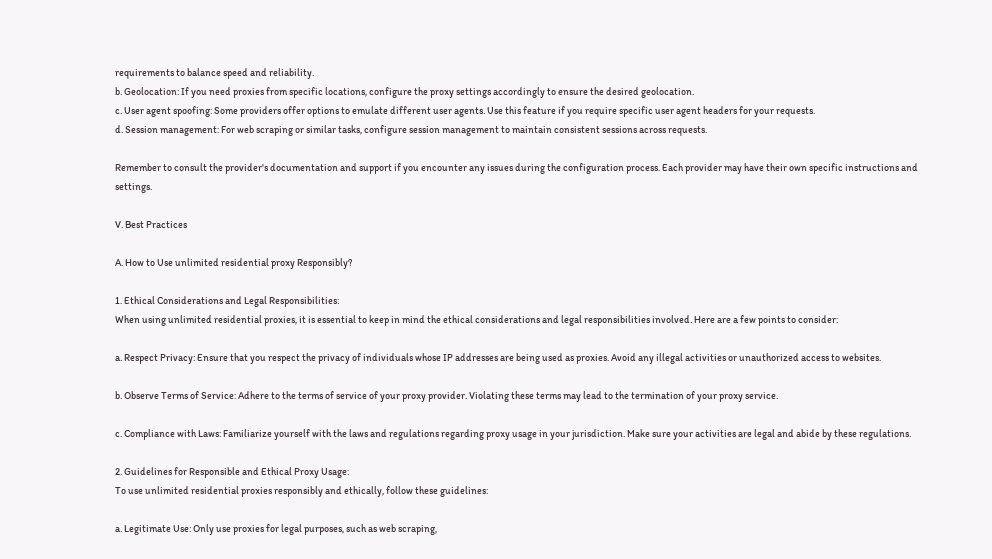requirements to balance speed and reliability.
b. Geolocation: If you need proxies from specific locations, configure the proxy settings accordingly to ensure the desired geolocation.
c. User agent spoofing: Some providers offer options to emulate different user agents. Use this feature if you require specific user agent headers for your requests.
d. Session management: For web scraping or similar tasks, configure session management to maintain consistent sessions across requests.

Remember to consult the provider's documentation and support if you encounter any issues during the configuration process. Each provider may have their own specific instructions and settings.

V. Best Practices

A. How to Use unlimited residential proxy Responsibly?

1. Ethical Considerations and Legal Responsibilities:
When using unlimited residential proxies, it is essential to keep in mind the ethical considerations and legal responsibilities involved. Here are a few points to consider:

a. Respect Privacy: Ensure that you respect the privacy of individuals whose IP addresses are being used as proxies. Avoid any illegal activities or unauthorized access to websites.

b. Observe Terms of Service: Adhere to the terms of service of your proxy provider. Violating these terms may lead to the termination of your proxy service.

c. Compliance with Laws: Familiarize yourself with the laws and regulations regarding proxy usage in your jurisdiction. Make sure your activities are legal and abide by these regulations.

2. Guidelines for Responsible and Ethical Proxy Usage:
To use unlimited residential proxies responsibly and ethically, follow these guidelines:

a. Legitimate Use: Only use proxies for legal purposes, such as web scraping,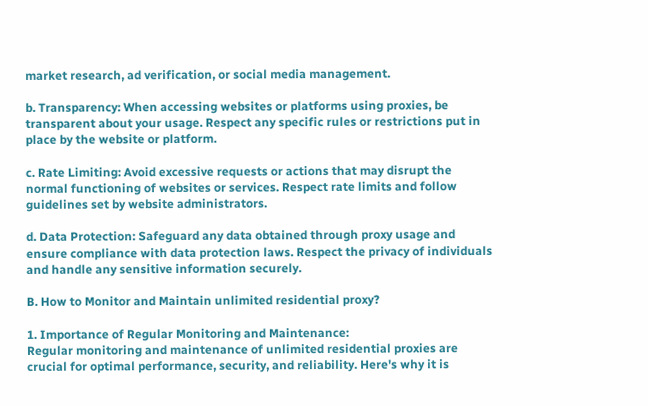market research, ad verification, or social media management.

b. Transparency: When accessing websites or platforms using proxies, be transparent about your usage. Respect any specific rules or restrictions put in place by the website or platform.

c. Rate Limiting: Avoid excessive requests or actions that may disrupt the normal functioning of websites or services. Respect rate limits and follow guidelines set by website administrators.

d. Data Protection: Safeguard any data obtained through proxy usage and ensure compliance with data protection laws. Respect the privacy of individuals and handle any sensitive information securely.

B. How to Monitor and Maintain unlimited residential proxy?

1. Importance of Regular Monitoring and Maintenance:
Regular monitoring and maintenance of unlimited residential proxies are crucial for optimal performance, security, and reliability. Here's why it is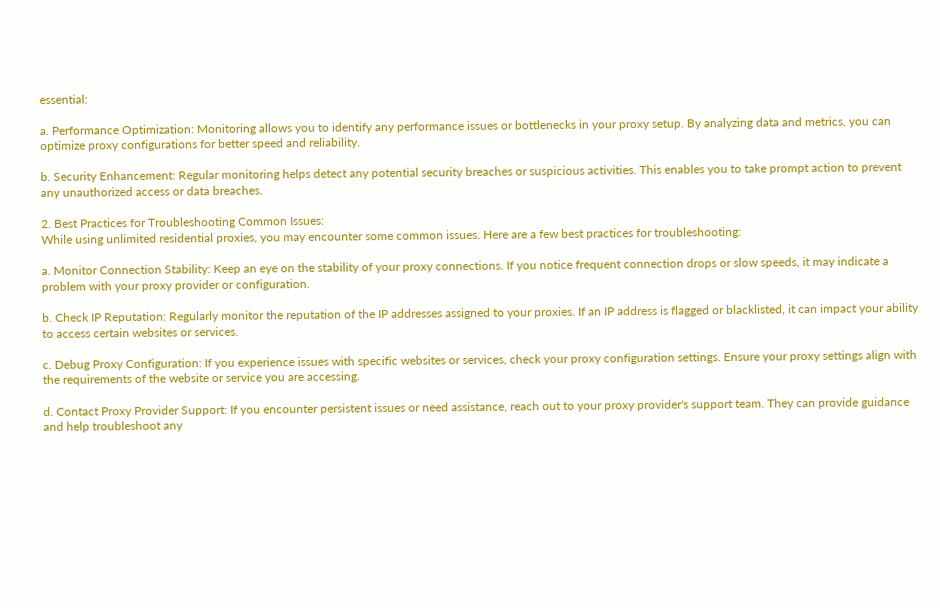essential:

a. Performance Optimization: Monitoring allows you to identify any performance issues or bottlenecks in your proxy setup. By analyzing data and metrics, you can optimize proxy configurations for better speed and reliability.

b. Security Enhancement: Regular monitoring helps detect any potential security breaches or suspicious activities. This enables you to take prompt action to prevent any unauthorized access or data breaches.

2. Best Practices for Troubleshooting Common Issues:
While using unlimited residential proxies, you may encounter some common issues. Here are a few best practices for troubleshooting:

a. Monitor Connection Stability: Keep an eye on the stability of your proxy connections. If you notice frequent connection drops or slow speeds, it may indicate a problem with your proxy provider or configuration.

b. Check IP Reputation: Regularly monitor the reputation of the IP addresses assigned to your proxies. If an IP address is flagged or blacklisted, it can impact your ability to access certain websites or services.

c. Debug Proxy Configuration: If you experience issues with specific websites or services, check your proxy configuration settings. Ensure your proxy settings align with the requirements of the website or service you are accessing.

d. Contact Proxy Provider Support: If you encounter persistent issues or need assistance, reach out to your proxy provider's support team. They can provide guidance and help troubleshoot any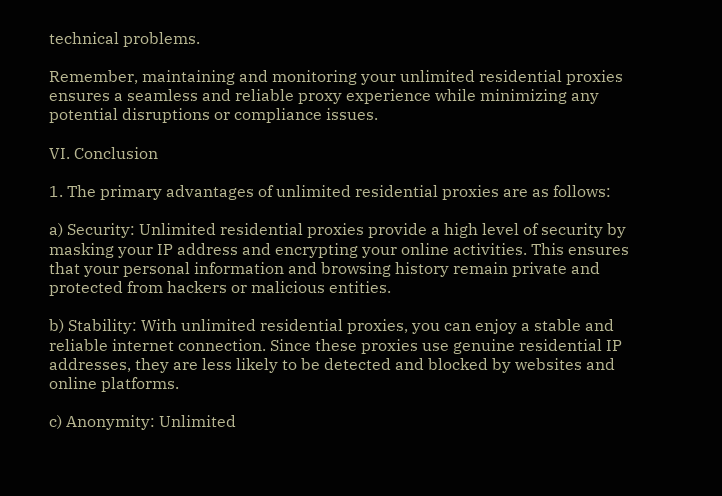technical problems.

Remember, maintaining and monitoring your unlimited residential proxies ensures a seamless and reliable proxy experience while minimizing any potential disruptions or compliance issues.

VI. Conclusion

1. The primary advantages of unlimited residential proxies are as follows:

a) Security: Unlimited residential proxies provide a high level of security by masking your IP address and encrypting your online activities. This ensures that your personal information and browsing history remain private and protected from hackers or malicious entities.

b) Stability: With unlimited residential proxies, you can enjoy a stable and reliable internet connection. Since these proxies use genuine residential IP addresses, they are less likely to be detected and blocked by websites and online platforms.

c) Anonymity: Unlimited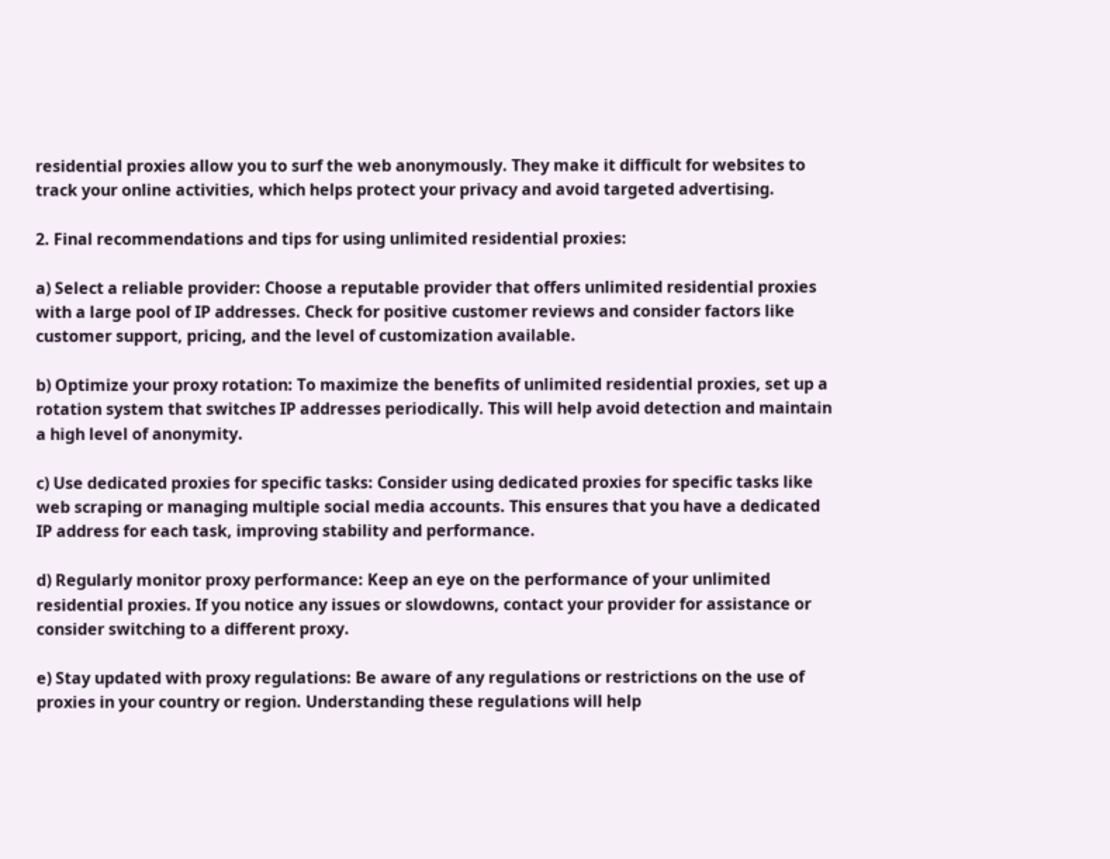residential proxies allow you to surf the web anonymously. They make it difficult for websites to track your online activities, which helps protect your privacy and avoid targeted advertising.

2. Final recommendations and tips for using unlimited residential proxies:

a) Select a reliable provider: Choose a reputable provider that offers unlimited residential proxies with a large pool of IP addresses. Check for positive customer reviews and consider factors like customer support, pricing, and the level of customization available.

b) Optimize your proxy rotation: To maximize the benefits of unlimited residential proxies, set up a rotation system that switches IP addresses periodically. This will help avoid detection and maintain a high level of anonymity.

c) Use dedicated proxies for specific tasks: Consider using dedicated proxies for specific tasks like web scraping or managing multiple social media accounts. This ensures that you have a dedicated IP address for each task, improving stability and performance.

d) Regularly monitor proxy performance: Keep an eye on the performance of your unlimited residential proxies. If you notice any issues or slowdowns, contact your provider for assistance or consider switching to a different proxy.

e) Stay updated with proxy regulations: Be aware of any regulations or restrictions on the use of proxies in your country or region. Understanding these regulations will help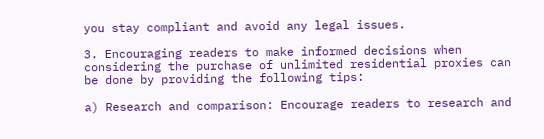you stay compliant and avoid any legal issues.

3. Encouraging readers to make informed decisions when considering the purchase of unlimited residential proxies can be done by providing the following tips:

a) Research and comparison: Encourage readers to research and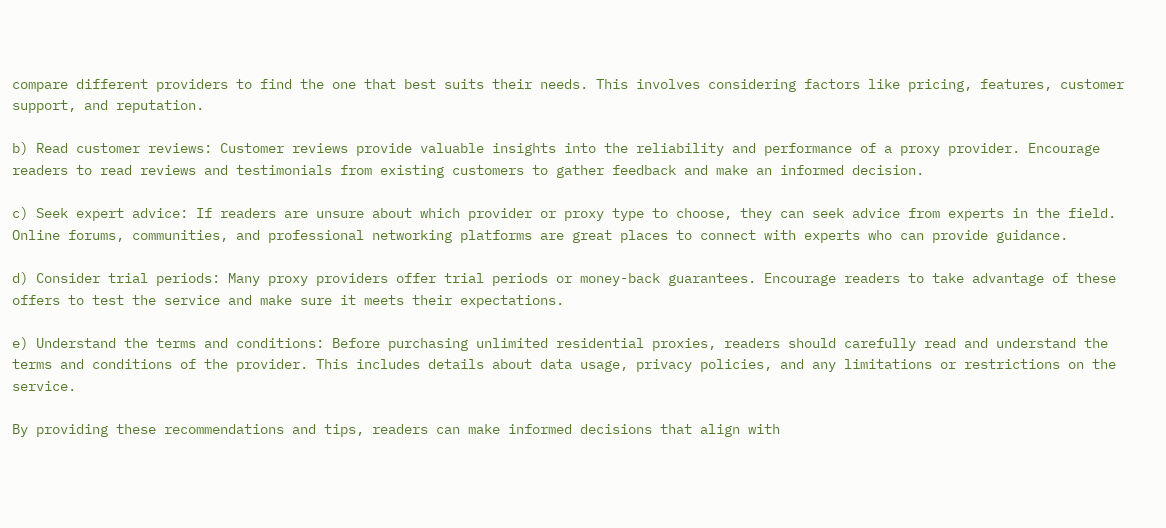compare different providers to find the one that best suits their needs. This involves considering factors like pricing, features, customer support, and reputation.

b) Read customer reviews: Customer reviews provide valuable insights into the reliability and performance of a proxy provider. Encourage readers to read reviews and testimonials from existing customers to gather feedback and make an informed decision.

c) Seek expert advice: If readers are unsure about which provider or proxy type to choose, they can seek advice from experts in the field. Online forums, communities, and professional networking platforms are great places to connect with experts who can provide guidance.

d) Consider trial periods: Many proxy providers offer trial periods or money-back guarantees. Encourage readers to take advantage of these offers to test the service and make sure it meets their expectations.

e) Understand the terms and conditions: Before purchasing unlimited residential proxies, readers should carefully read and understand the terms and conditions of the provider. This includes details about data usage, privacy policies, and any limitations or restrictions on the service.

By providing these recommendations and tips, readers can make informed decisions that align with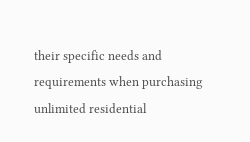their specific needs and requirements when purchasing unlimited residential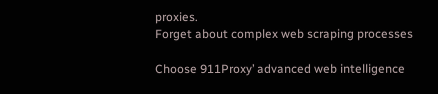proxies.
Forget about complex web scraping processes

Choose 911Proxy’ advanced web intelligence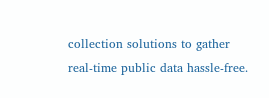collection solutions to gather real-time public data hassle-free.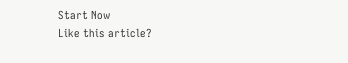Start Now
Like this article?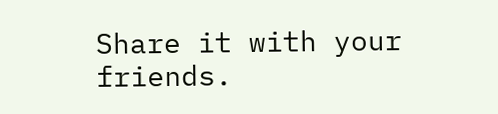Share it with your friends.